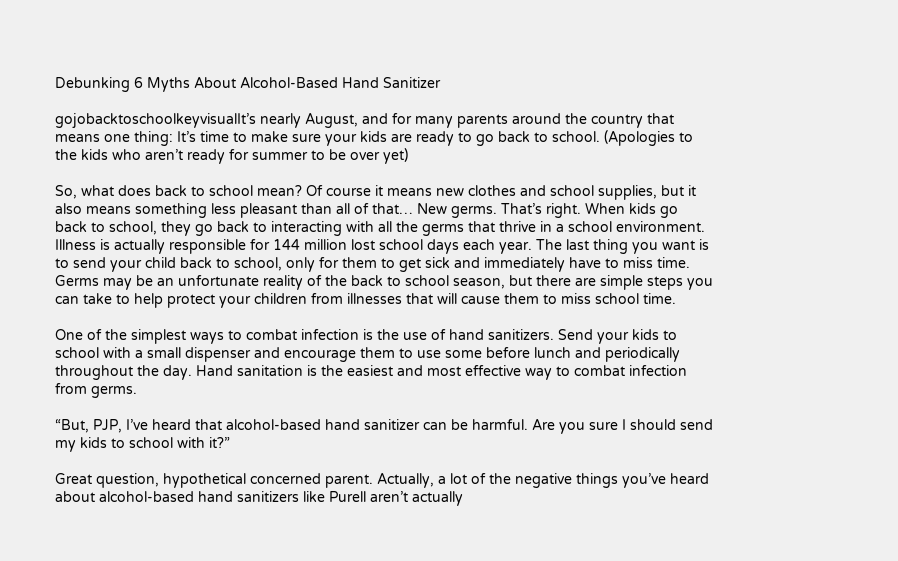Debunking 6 Myths About Alcohol-Based Hand Sanitizer

gojobacktoschoolkeyvisualIt’s nearly August, and for many parents around the country that means one thing: It’s time to make sure your kids are ready to go back to school. (Apologies to the kids who aren’t ready for summer to be over yet)

So, what does back to school mean? Of course it means new clothes and school supplies, but it also means something less pleasant than all of that… New germs. That’s right. When kids go back to school, they go back to interacting with all the germs that thrive in a school environment. Illness is actually responsible for 144 million lost school days each year. The last thing you want is to send your child back to school, only for them to get sick and immediately have to miss time. Germs may be an unfortunate reality of the back to school season, but there are simple steps you can take to help protect your children from illnesses that will cause them to miss school time.

One of the simplest ways to combat infection is the use of hand sanitizers. Send your kids to school with a small dispenser and encourage them to use some before lunch and periodically throughout the day. Hand sanitation is the easiest and most effective way to combat infection from germs.

“But, PJP, I’ve heard that alcohol-based hand sanitizer can be harmful. Are you sure I should send my kids to school with it?”

Great question, hypothetical concerned parent. Actually, a lot of the negative things you’ve heard about alcohol-based hand sanitizers like Purell aren’t actually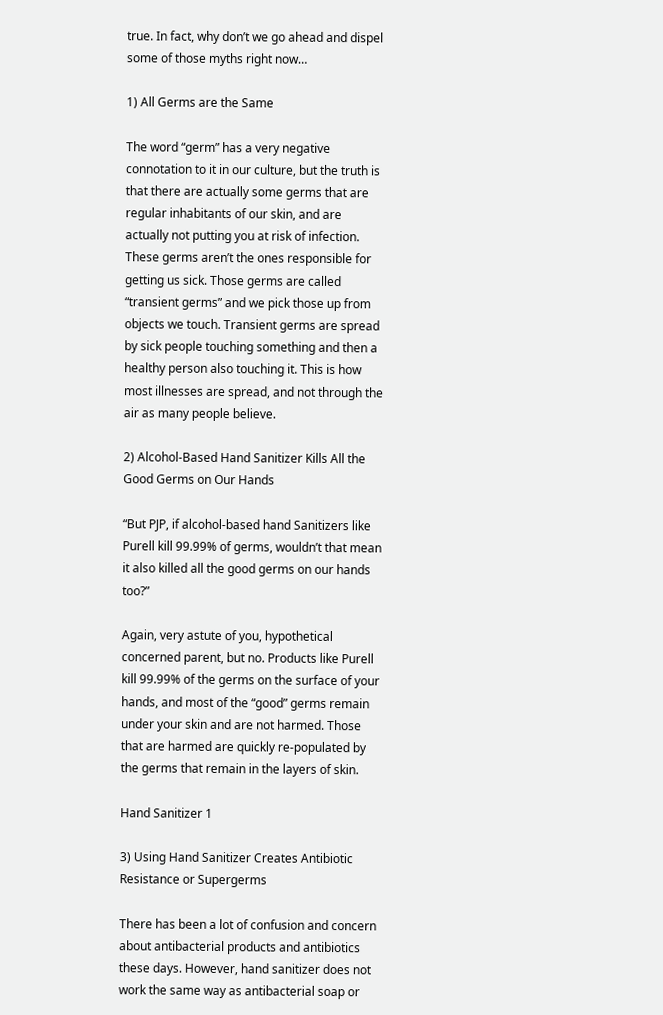true. In fact, why don’t we go ahead and dispel some of those myths right now…

1) All Germs are the Same

The word “germ” has a very negative connotation to it in our culture, but the truth is that there are actually some germs that are regular inhabitants of our skin, and are actually not putting you at risk of infection. These germs aren’t the ones responsible for getting us sick. Those germs are called “transient germs” and we pick those up from objects we touch. Transient germs are spread by sick people touching something and then a healthy person also touching it. This is how most illnesses are spread, and not through the air as many people believe.

2) Alcohol-Based Hand Sanitizer Kills All the Good Germs on Our Hands

“But PJP, if alcohol-based hand Sanitizers like Purell kill 99.99% of germs, wouldn’t that mean it also killed all the good germs on our hands too?”

Again, very astute of you, hypothetical concerned parent, but no. Products like Purell kill 99.99% of the germs on the surface of your hands, and most of the “good” germs remain under your skin and are not harmed. Those that are harmed are quickly re-populated by the germs that remain in the layers of skin.

Hand Sanitizer 1

3) Using Hand Sanitizer Creates Antibiotic Resistance or Supergerms

There has been a lot of confusion and concern about antibacterial products and antibiotics these days. However, hand sanitizer does not work the same way as antibacterial soap or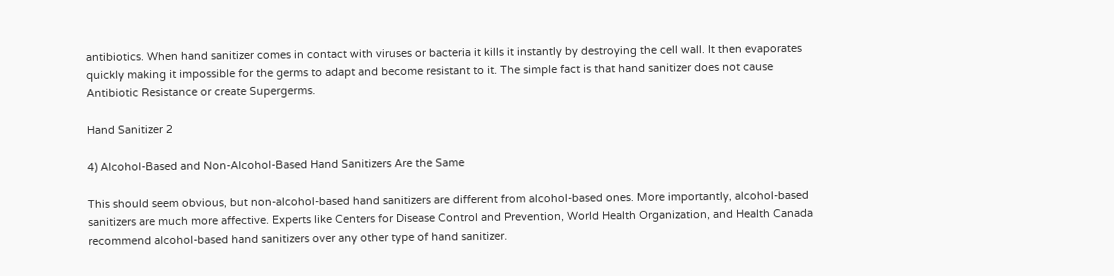antibiotics. When hand sanitizer comes in contact with viruses or bacteria it kills it instantly by destroying the cell wall. It then evaporates quickly making it impossible for the germs to adapt and become resistant to it. The simple fact is that hand sanitizer does not cause Antibiotic Resistance or create Supergerms.

Hand Sanitizer 2

4) Alcohol-Based and Non-Alcohol-Based Hand Sanitizers Are the Same

This should seem obvious, but non-alcohol-based hand sanitizers are different from alcohol-based ones. More importantly, alcohol-based sanitizers are much more affective. Experts like Centers for Disease Control and Prevention, World Health Organization, and Health Canada recommend alcohol-based hand sanitizers over any other type of hand sanitizer.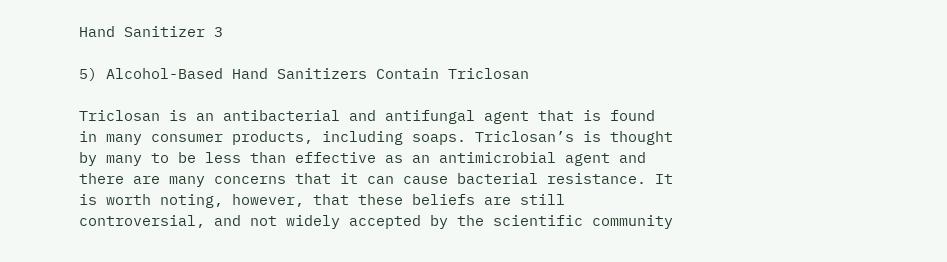Hand Sanitizer 3

5) Alcohol-Based Hand Sanitizers Contain Triclosan

Triclosan is an antibacterial and antifungal agent that is found in many consumer products, including soaps. Triclosan’s is thought by many to be less than effective as an antimicrobial agent and there are many concerns that it can cause bacterial resistance. It is worth noting, however, that these beliefs are still controversial, and not widely accepted by the scientific community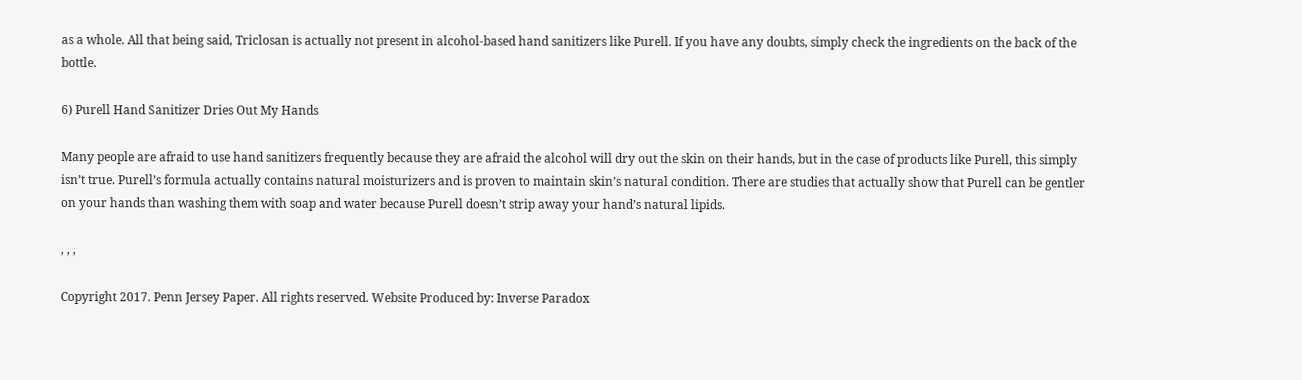as a whole. All that being said, Triclosan is actually not present in alcohol-based hand sanitizers like Purell. If you have any doubts, simply check the ingredients on the back of the bottle.

6) Purell Hand Sanitizer Dries Out My Hands

Many people are afraid to use hand sanitizers frequently because they are afraid the alcohol will dry out the skin on their hands, but in the case of products like Purell, this simply isn’t true. Purell’s formula actually contains natural moisturizers and is proven to maintain skin’s natural condition. There are studies that actually show that Purell can be gentler on your hands than washing them with soap and water because Purell doesn’t strip away your hand’s natural lipids.

, , ,

Copyright 2017. Penn Jersey Paper. All rights reserved. Website Produced by: Inverse Paradox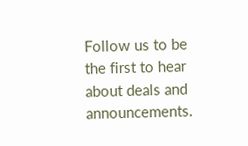Follow us to be the first to hear about deals and announcements.